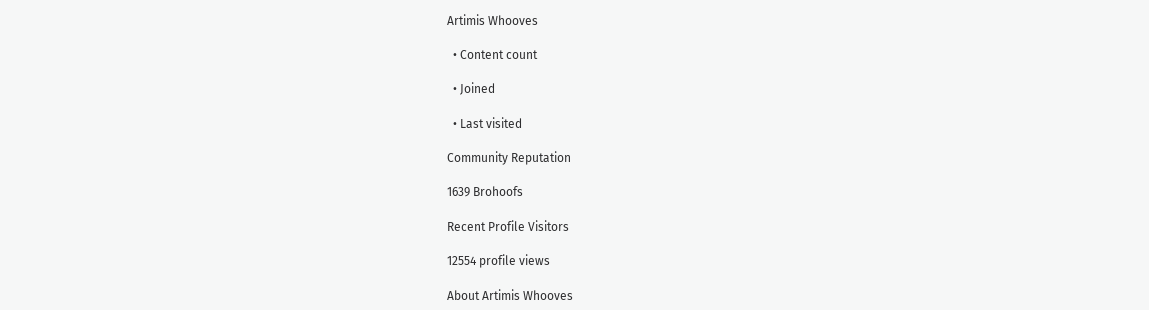Artimis Whooves

  • Content count

  • Joined

  • Last visited

Community Reputation

1639 Brohoofs

Recent Profile Visitors

12554 profile views

About Artimis Whooves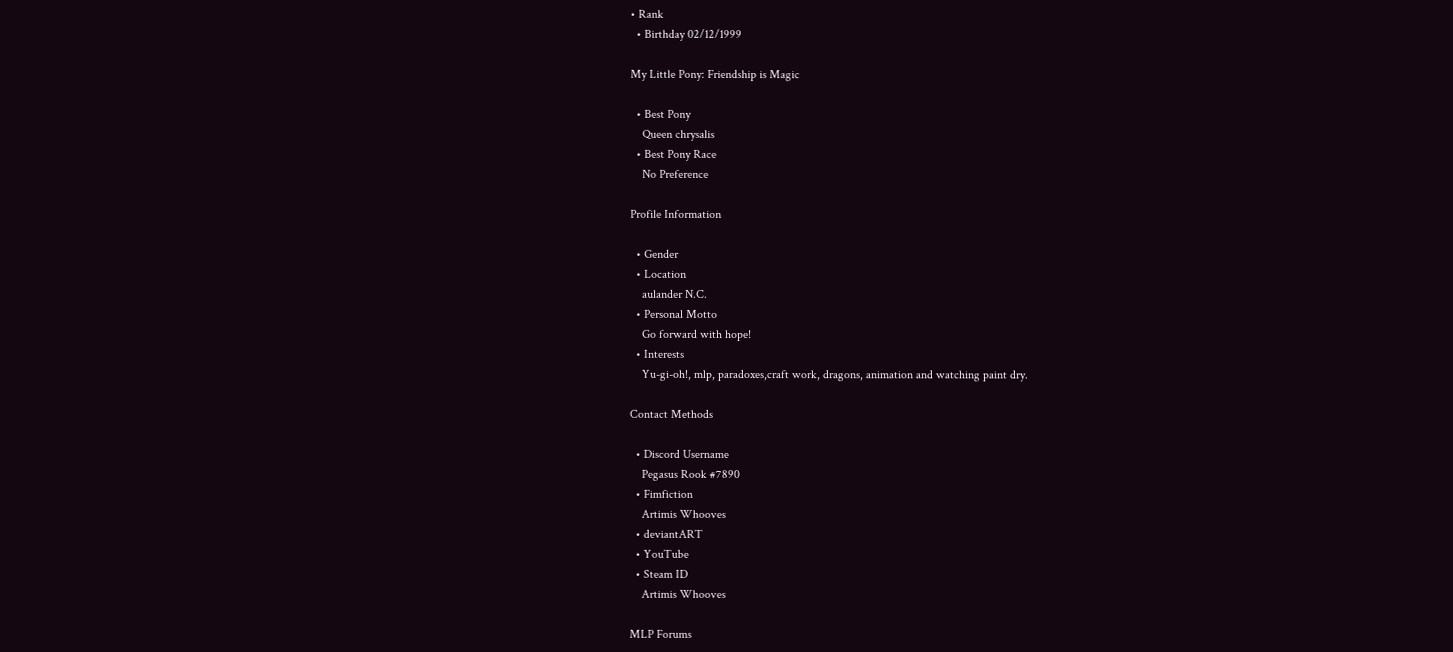• Rank
  • Birthday 02/12/1999

My Little Pony: Friendship is Magic

  • Best Pony
    Queen chrysalis
  • Best Pony Race
    No Preference

Profile Information

  • Gender
  • Location
    aulander N.C.
  • Personal Motto
    Go forward with hope!
  • Interests
    Yu-gi-oh!, mlp, paradoxes,craft work, dragons, animation and watching paint dry.

Contact Methods

  • Discord Username
    Pegasus Rook #7890
  • Fimfiction
    Artimis Whooves
  • deviantART
  • YouTube
  • Steam ID
    Artimis Whooves

MLP Forums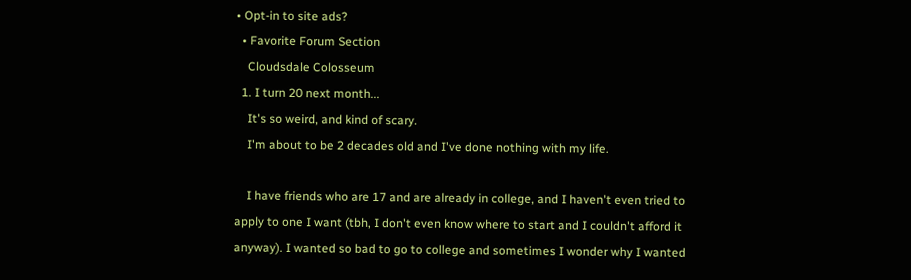• Opt-in to site ads?
  • Favorite Forum Section
    Cloudsdale Colosseum
  1. I turn 20 next month...
    It's so weird, and kind of scary.
    I'm about to be 2 decades old and I've done nothing with my life.

    I have friends who are 17 and are already in college, and I haven't even tried to apply to one I want (tbh, I don't even know where to start and I couldn't afford it anyway). I wanted so bad to go to college and sometimes I wonder why I wanted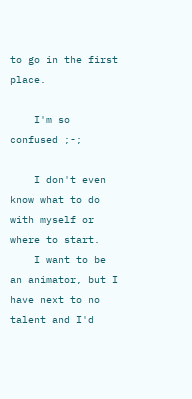to go in the first place.

    I'm so confused ;-;

    I don't even know what to do with myself or where to start.
    I want to be an animator, but I have next to no talent and I'd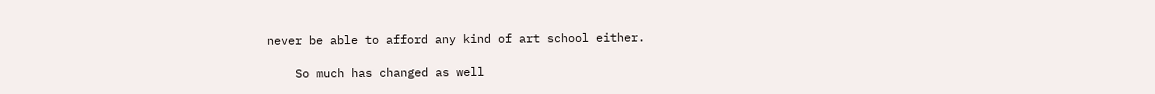never be able to afford any kind of art school either.

    So much has changed as well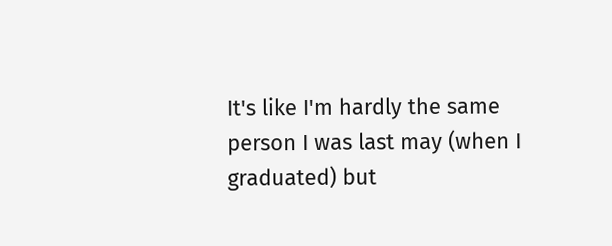It's like I'm hardly the same person I was last may (when I graduated) but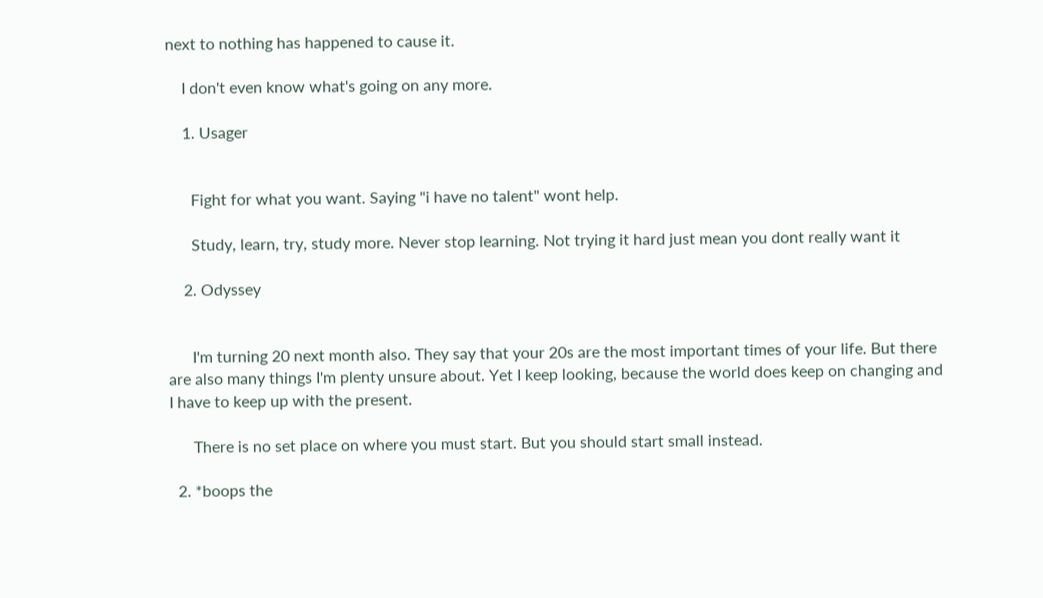next to nothing has happened to cause it.

    I don't even know what's going on any more.

    1. Usager


      Fight for what you want. Saying "i have no talent" wont help.

      Study, learn, try, study more. Never stop learning. Not trying it hard just mean you dont really want it

    2. Odyssey


      I'm turning 20 next month also. They say that your 20s are the most important times of your life. But there are also many things I'm plenty unsure about. Yet I keep looking, because the world does keep on changing and I have to keep up with the present.

      There is no set place on where you must start. But you should start small instead.

  2. *boops the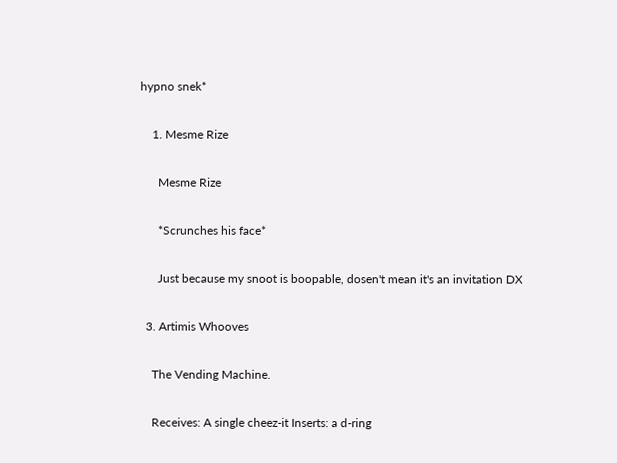hypno snek*

    1. Mesme Rize

      Mesme Rize

      *Scrunches his face*

      Just because my snoot is boopable, dosen't mean it's an invitation DX

  3. Artimis Whooves

    The Vending Machine.

    Receives: A single cheez-it Inserts: a d-ring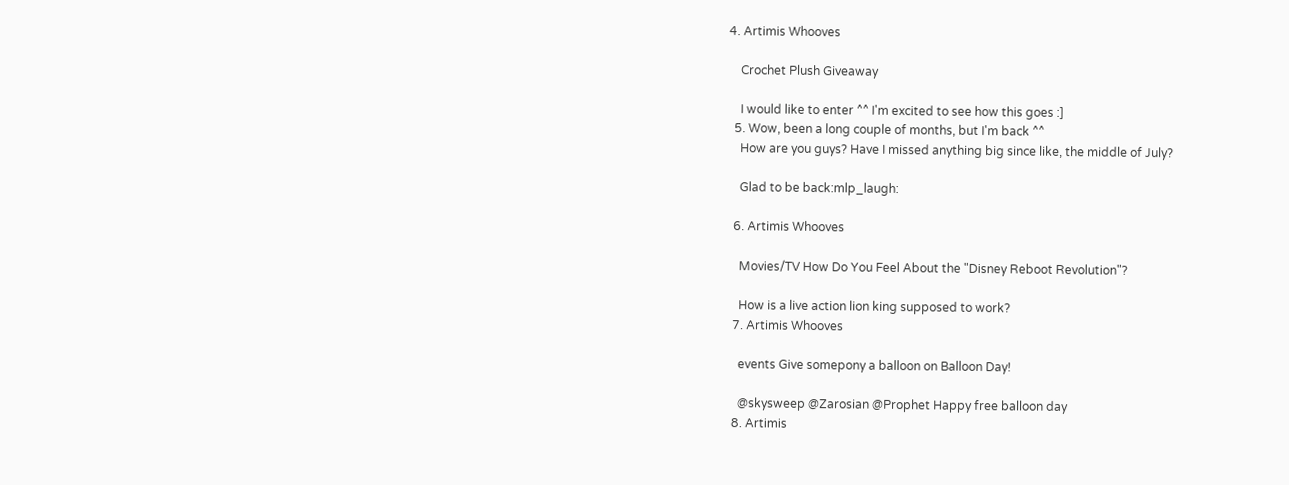4. Artimis Whooves

    Crochet Plush Giveaway

    I would like to enter ^^ I'm excited to see how this goes :]
  5. Wow, been a long couple of months, but I'm back ^^
    How are you guys? Have I missed anything big since like, the middle of July?

    Glad to be back:mlp_laugh:

  6. Artimis Whooves

    Movies/TV How Do You Feel About the "Disney Reboot Revolution"?

    How is a live action lion king supposed to work?
  7. Artimis Whooves

    events Give somepony a balloon on Balloon Day!

    @skysweep @Zarosian @Prophet Happy free balloon day
  8. Artimis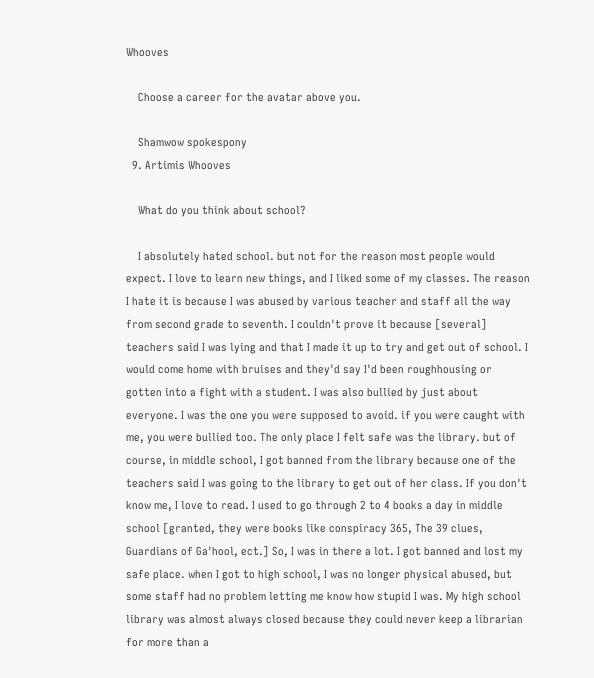Whooves

    Choose a career for the avatar above you.

    Shamwow spokespony
  9. Artimis Whooves

    What do you think about school?

    I absolutely hated school. but not for the reason most people would expect. I love to learn new things, and I liked some of my classes. The reason I hate it is because I was abused by various teacher and staff all the way from second grade to seventh. I couldn't prove it because [several] teachers said I was lying and that I made it up to try and get out of school. I would come home with bruises and they'd say I'd been roughhousing or gotten into a fight with a student. I was also bullied by just about everyone. I was the one you were supposed to avoid. if you were caught with me, you were bullied too. The only place I felt safe was the library. but of course, in middle school, I got banned from the library because one of the teachers said I was going to the library to get out of her class. If you don't know me, I love to read. I used to go through 2 to 4 books a day in middle school [granted, they were books like conspiracy 365, The 39 clues, Guardians of Ga'hool, ect.] So, I was in there a lot. I got banned and lost my safe place. when I got to high school, I was no longer physical abused, but some staff had no problem letting me know how stupid I was. My high school library was almost always closed because they could never keep a librarian for more than a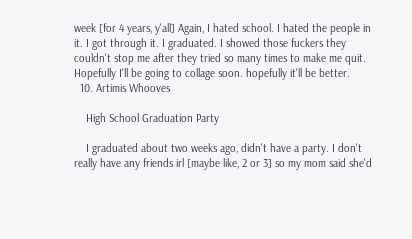week [for 4 years, y'all] Again, I hated school. I hated the people in it. I got through it. I graduated. I showed those fuckers they couldn't stop me after they tried so many times to make me quit. Hopefully I'll be going to collage soon. hopefully it'll be better.
  10. Artimis Whooves

    High School Graduation Party

    I graduated about two weeks ago, didn't have a party. I don't really have any friends irl [maybe like, 2 or 3] so my mom said she'd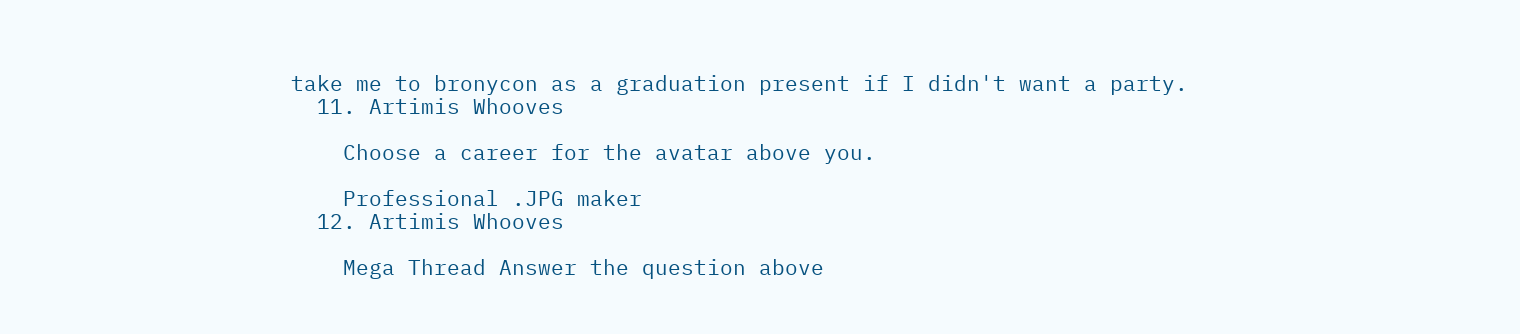take me to bronycon as a graduation present if I didn't want a party.
  11. Artimis Whooves

    Choose a career for the avatar above you.

    Professional .JPG maker
  12. Artimis Whooves

    Mega Thread Answer the question above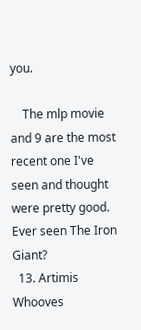you.

    The mlp movie and 9 are the most recent one I've seen and thought were pretty good. Ever seen The Iron Giant?
  13. Artimis Whooves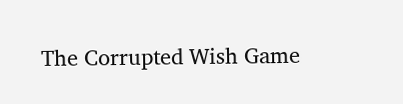The Corrupted Wish Game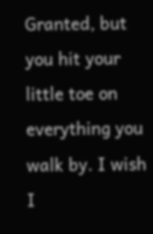Granted, but you hit your little toe on everything you walk by. I wish I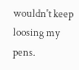wouldn't keep loosing my pens.